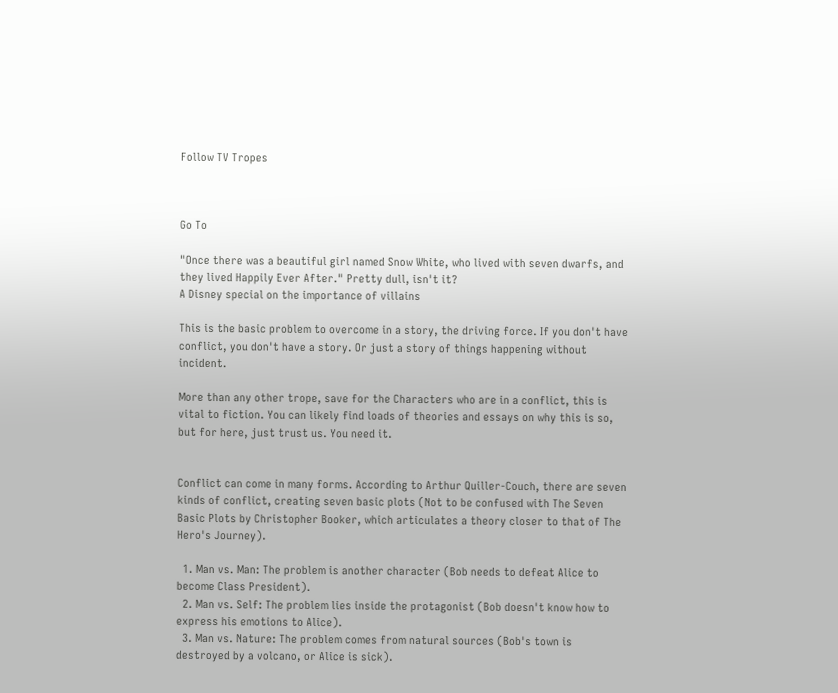Follow TV Tropes



Go To

"Once there was a beautiful girl named Snow White, who lived with seven dwarfs, and they lived Happily Ever After." Pretty dull, isn't it?
A Disney special on the importance of villains

This is the basic problem to overcome in a story, the driving force. If you don't have conflict, you don't have a story. Or just a story of things happening without incident.

More than any other trope, save for the Characters who are in a conflict, this is vital to fiction. You can likely find loads of theories and essays on why this is so, but for here, just trust us. You need it.


Conflict can come in many forms. According to Arthur Quiller-Couch, there are seven kinds of conflict, creating seven basic plots (Not to be confused with The Seven Basic Plots by Christopher Booker, which articulates a theory closer to that of The Hero's Journey).

  1. Man vs. Man: The problem is another character (Bob needs to defeat Alice to become Class President).
  2. Man vs. Self: The problem lies inside the protagonist (Bob doesn't know how to express his emotions to Alice).
  3. Man vs. Nature: The problem comes from natural sources (Bob's town is destroyed by a volcano, or Alice is sick).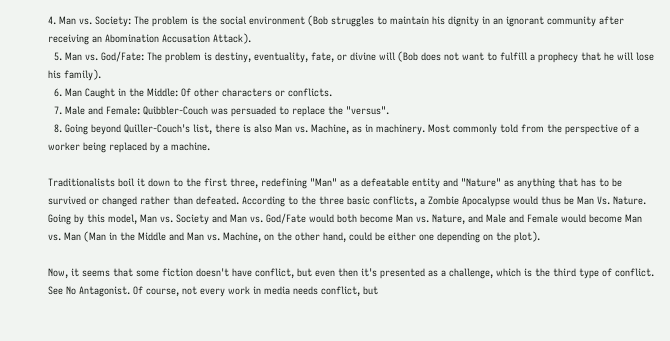4. Man vs. Society: The problem is the social environment (Bob struggles to maintain his dignity in an ignorant community after receiving an Abomination Accusation Attack).
  5. Man vs. God/Fate: The problem is destiny, eventuality, fate, or divine will (Bob does not want to fulfill a prophecy that he will lose his family).
  6. Man Caught in the Middle: Of other characters or conflicts.
  7. Male and Female: Quibbler-Couch was persuaded to replace the "versus".
  8. Going beyond Quiller-Couch's list, there is also Man vs. Machine, as in machinery. Most commonly told from the perspective of a worker being replaced by a machine.

Traditionalists boil it down to the first three, redefining "Man" as a defeatable entity and "Nature" as anything that has to be survived or changed rather than defeated. According to the three basic conflicts, a Zombie Apocalypse would thus be Man Vs. Nature. Going by this model, Man vs. Society and Man vs. God/Fate would both become Man vs. Nature, and Male and Female would become Man vs. Man (Man in the Middle and Man vs. Machine, on the other hand, could be either one depending on the plot).

Now, it seems that some fiction doesn't have conflict, but even then it's presented as a challenge, which is the third type of conflict. See No Antagonist. Of course, not every work in media needs conflict, but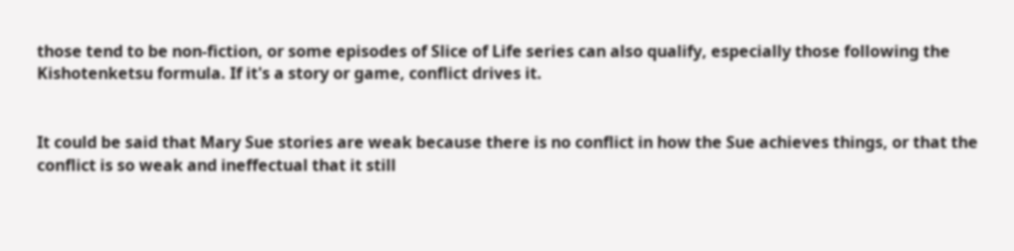those tend to be non-fiction, or some episodes of Slice of Life series can also qualify, especially those following the Kishotenketsu formula. If it's a story or game, conflict drives it.


It could be said that Mary Sue stories are weak because there is no conflict in how the Sue achieves things, or that the conflict is so weak and ineffectual that it still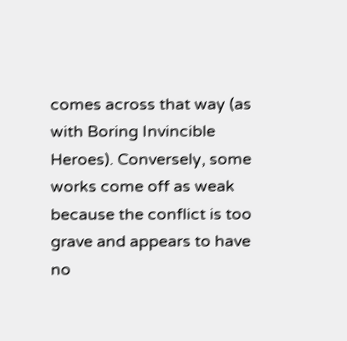comes across that way (as with Boring Invincible Heroes). Conversely, some works come off as weak because the conflict is too grave and appears to have no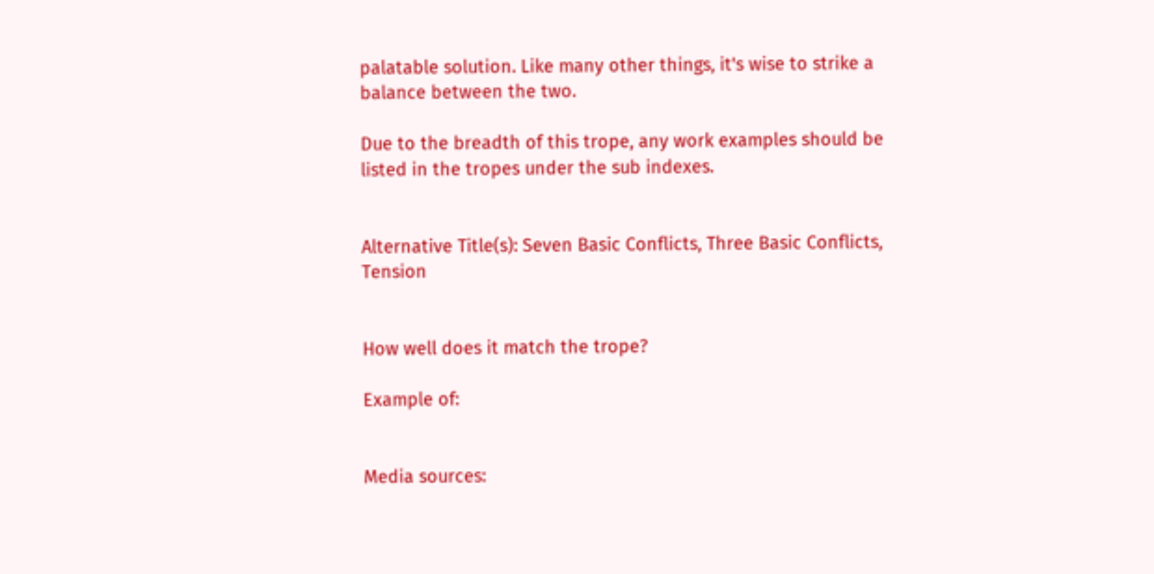palatable solution. Like many other things, it's wise to strike a balance between the two.

Due to the breadth of this trope, any work examples should be listed in the tropes under the sub indexes.


Alternative Title(s): Seven Basic Conflicts, Three Basic Conflicts, Tension


How well does it match the trope?

Example of:


Media sources: